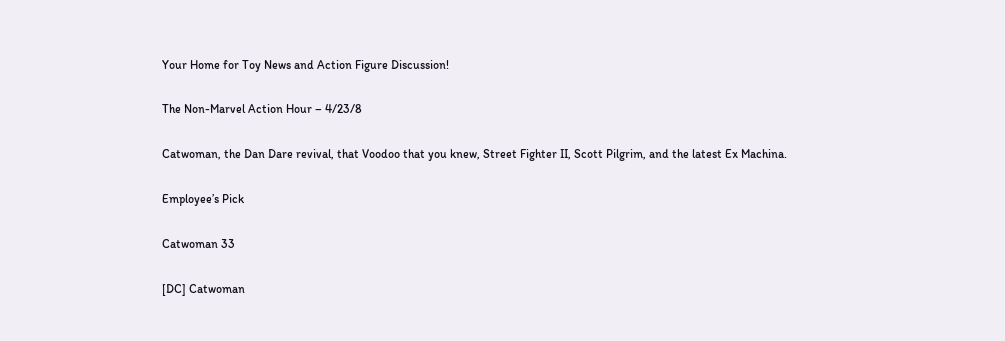Your Home for Toy News and Action Figure Discussion!

The Non-Marvel Action Hour – 4/23/8

Catwoman, the Dan Dare revival, that Voodoo that you knew, Street Fighter II, Scott Pilgrim, and the latest Ex Machina.

Employee’s Pick

Catwoman 33

[DC] Catwoman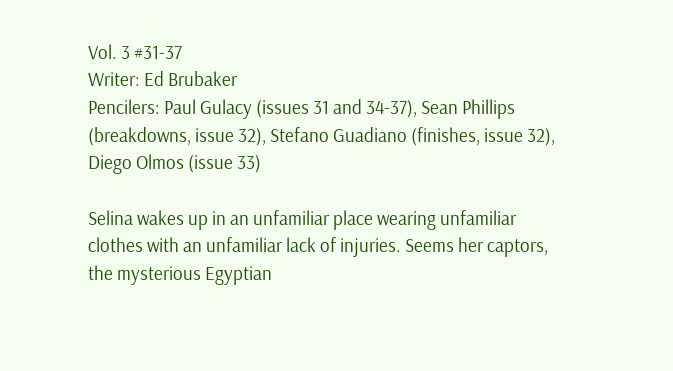Vol. 3 #31-37
Writer: Ed Brubaker
Pencilers: Paul Gulacy (issues 31 and 34-37), Sean Phillips (breakdowns, issue 32), Stefano Guadiano (finishes, issue 32), Diego Olmos (issue 33)

Selina wakes up in an unfamiliar place wearing unfamiliar clothes with an unfamiliar lack of injuries. Seems her captors, the mysterious Egyptian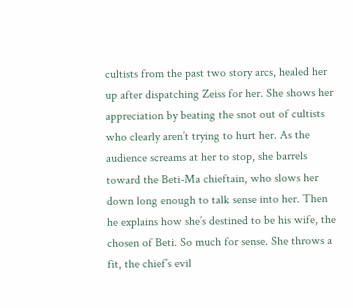cultists from the past two story arcs, healed her up after dispatching Zeiss for her. She shows her appreciation by beating the snot out of cultists who clearly aren’t trying to hurt her. As the audience screams at her to stop, she barrels toward the Beti-Ma chieftain, who slows her down long enough to talk sense into her. Then he explains how she’s destined to be his wife, the chosen of Beti. So much for sense. She throws a fit, the chief’s evil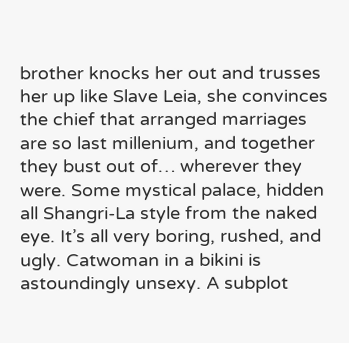brother knocks her out and trusses her up like Slave Leia, she convinces the chief that arranged marriages are so last millenium, and together they bust out of… wherever they were. Some mystical palace, hidden all Shangri-La style from the naked eye. It’s all very boring, rushed, and ugly. Catwoman in a bikini is astoundingly unsexy. A subplot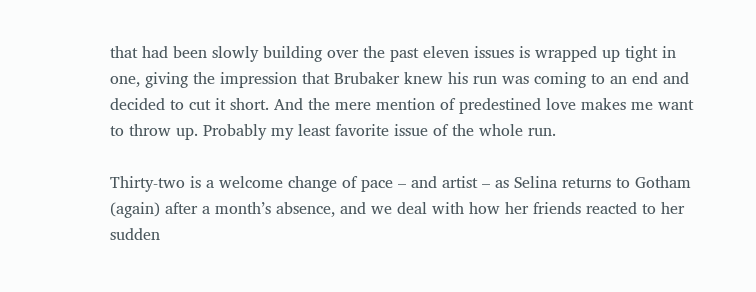that had been slowly building over the past eleven issues is wrapped up tight in one, giving the impression that Brubaker knew his run was coming to an end and decided to cut it short. And the mere mention of predestined love makes me want to throw up. Probably my least favorite issue of the whole run.

Thirty-two is a welcome change of pace – and artist – as Selina returns to Gotham (again) after a month’s absence, and we deal with how her friends reacted to her sudden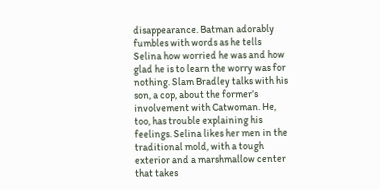disappearance. Batman adorably fumbles with words as he tells Selina how worried he was and how glad he is to learn the worry was for nothing. Slam Bradley talks with his son, a cop, about the former’s involvement with Catwoman. He, too, has trouble explaining his feelings. Selina likes her men in the traditional mold, with a tough exterior and a marshmallow center that takes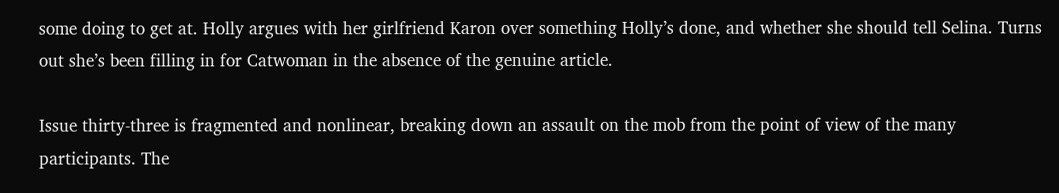some doing to get at. Holly argues with her girlfriend Karon over something Holly’s done, and whether she should tell Selina. Turns out she’s been filling in for Catwoman in the absence of the genuine article.

Issue thirty-three is fragmented and nonlinear, breaking down an assault on the mob from the point of view of the many participants. The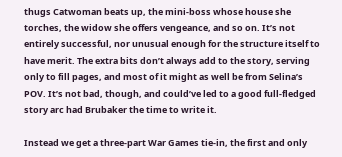thugs Catwoman beats up, the mini-boss whose house she torches, the widow she offers vengeance, and so on. It’s not entirely successful, nor unusual enough for the structure itself to have merit. The extra bits don’t always add to the story, serving only to fill pages, and most of it might as well be from Selina’s POV. It’s not bad, though, and could’ve led to a good full-fledged story arc had Brubaker the time to write it.

Instead we get a three-part War Games tie-in, the first and only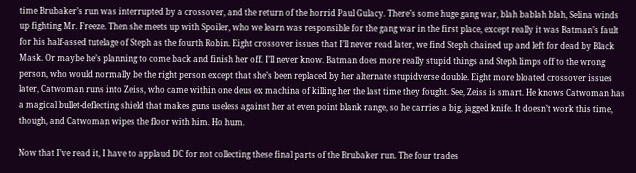time Brubaker’s run was interrupted by a crossover, and the return of the horrid Paul Gulacy. There’s some huge gang war, blah bablah blah, Selina winds up fighting Mr. Freeze. Then she meets up with Spoiler, who we learn was responsible for the gang war in the first place, except really it was Batman’s fault for his half-assed tutelage of Steph as the fourth Robin. Eight crossover issues that I’ll never read later, we find Steph chained up and left for dead by Black Mask. Or maybe he’s planning to come back and finish her off. I’ll never know. Batman does more really stupid things and Steph limps off to the wrong person, who would normally be the right person except that she’s been replaced by her alternate stupidverse double. Eight more bloated crossover issues later, Catwoman runs into Zeiss, who came within one deus ex machina of killing her the last time they fought. See, Zeiss is smart. He knows Catwoman has a magical bullet-deflecting shield that makes guns useless against her at even point blank range, so he carries a big, jagged knife. It doesn’t work this time, though, and Catwoman wipes the floor with him. Ho hum.

Now that I’ve read it, I have to applaud DC for not collecting these final parts of the Brubaker run. The four trades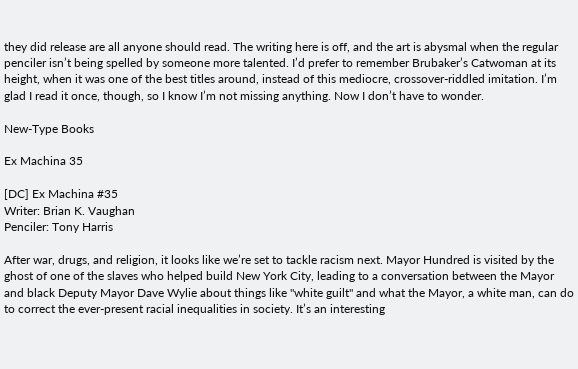they did release are all anyone should read. The writing here is off, and the art is abysmal when the regular penciler isn’t being spelled by someone more talented. I’d prefer to remember Brubaker’s Catwoman at its height, when it was one of the best titles around, instead of this mediocre, crossover-riddled imitation. I’m glad I read it once, though, so I know I’m not missing anything. Now I don’t have to wonder.

New-Type Books

Ex Machina 35

[DC] Ex Machina #35
Writer: Brian K. Vaughan
Penciler: Tony Harris

After war, drugs, and religion, it looks like we’re set to tackle racism next. Mayor Hundred is visited by the ghost of one of the slaves who helped build New York City, leading to a conversation between the Mayor and black Deputy Mayor Dave Wylie about things like "white guilt" and what the Mayor, a white man, can do to correct the ever-present racial inequalities in society. It’s an interesting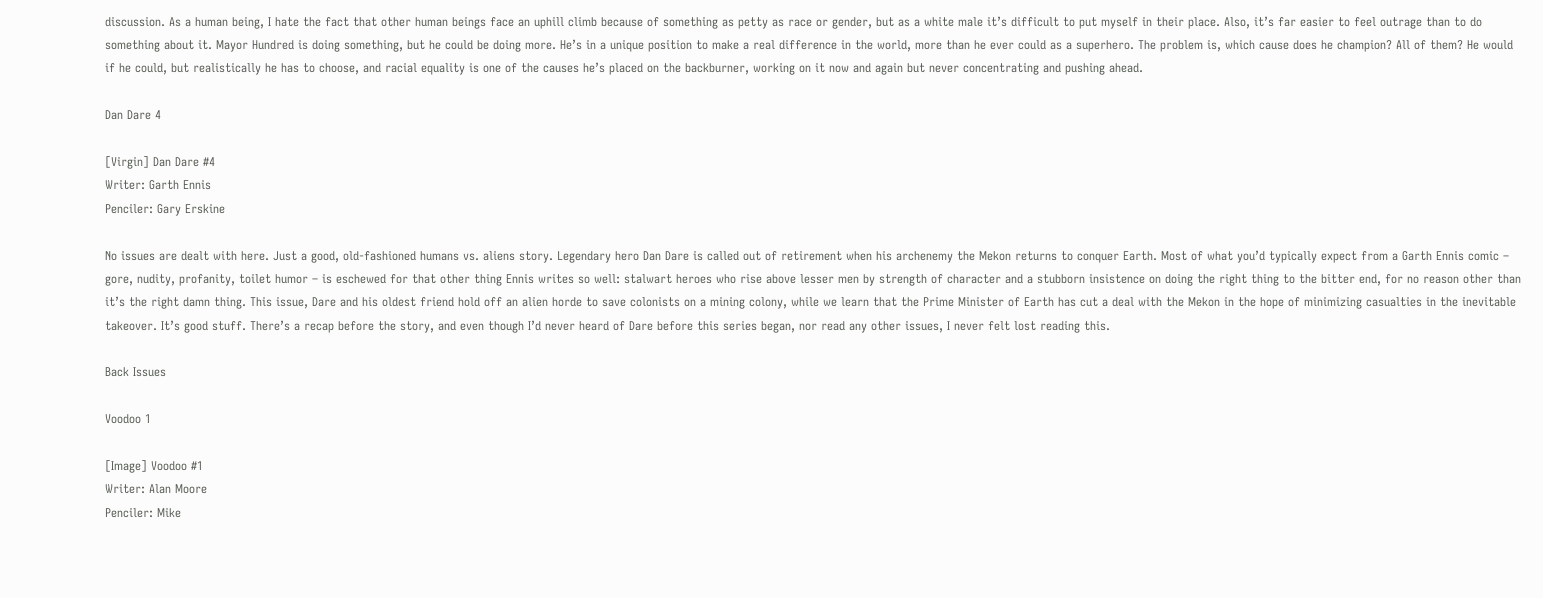discussion. As a human being, I hate the fact that other human beings face an uphill climb because of something as petty as race or gender, but as a white male it’s difficult to put myself in their place. Also, it’s far easier to feel outrage than to do something about it. Mayor Hundred is doing something, but he could be doing more. He’s in a unique position to make a real difference in the world, more than he ever could as a superhero. The problem is, which cause does he champion? All of them? He would if he could, but realistically he has to choose, and racial equality is one of the causes he’s placed on the backburner, working on it now and again but never concentrating and pushing ahead.

Dan Dare 4

[Virgin] Dan Dare #4
Writer: Garth Ennis
Penciler: Gary Erskine

No issues are dealt with here. Just a good, old-fashioned humans vs. aliens story. Legendary hero Dan Dare is called out of retirement when his archenemy the Mekon returns to conquer Earth. Most of what you’d typically expect from a Garth Ennis comic – gore, nudity, profanity, toilet humor – is eschewed for that other thing Ennis writes so well: stalwart heroes who rise above lesser men by strength of character and a stubborn insistence on doing the right thing to the bitter end, for no reason other than it’s the right damn thing. This issue, Dare and his oldest friend hold off an alien horde to save colonists on a mining colony, while we learn that the Prime Minister of Earth has cut a deal with the Mekon in the hope of minimizing casualties in the inevitable takeover. It’s good stuff. There’s a recap before the story, and even though I’d never heard of Dare before this series began, nor read any other issues, I never felt lost reading this.

Back Issues

Voodoo 1

[Image] Voodoo #1
Writer: Alan Moore
Penciler: Mike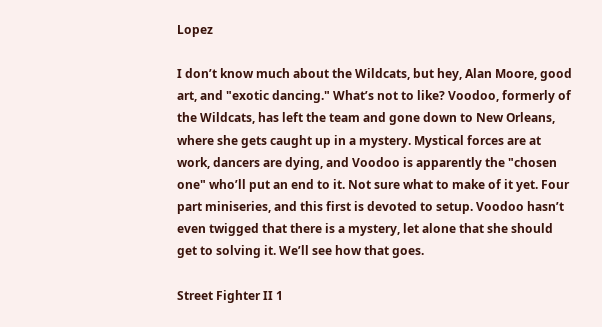Lopez

I don’t know much about the Wildcats, but hey, Alan Moore, good art, and "exotic dancing." What’s not to like? Voodoo, formerly of the Wildcats, has left the team and gone down to New Orleans, where she gets caught up in a mystery. Mystical forces are at work, dancers are dying, and Voodoo is apparently the "chosen one" who’ll put an end to it. Not sure what to make of it yet. Four part miniseries, and this first is devoted to setup. Voodoo hasn’t even twigged that there is a mystery, let alone that she should get to solving it. We’ll see how that goes.

Street Fighter II 1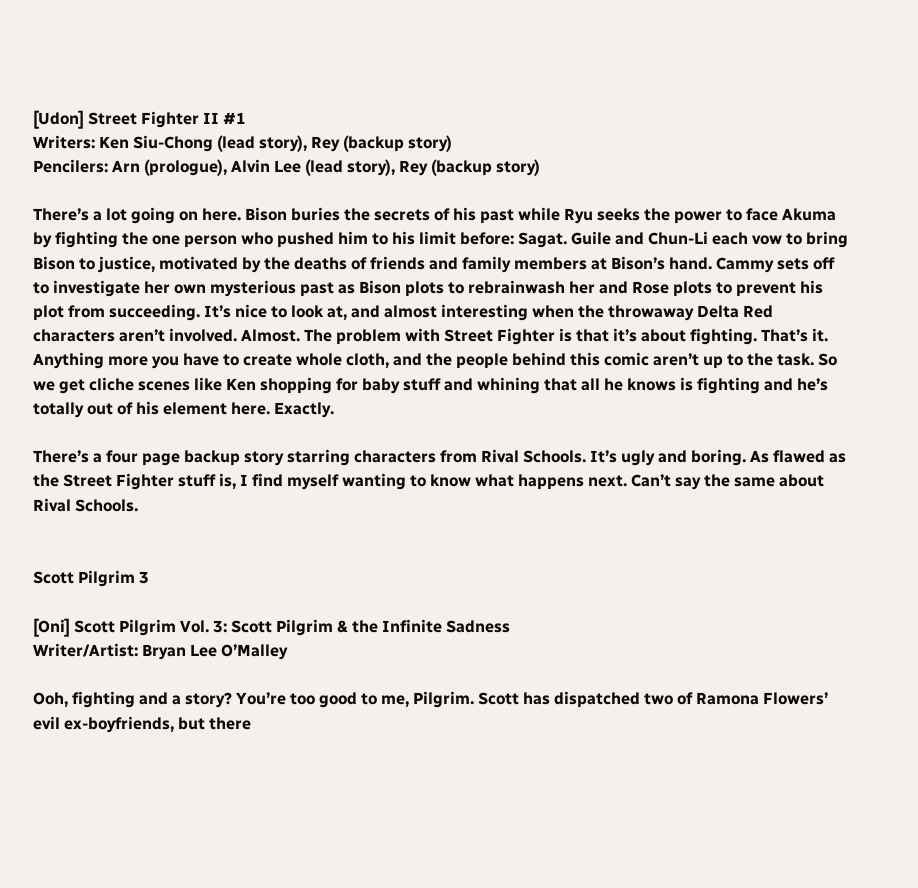[Udon] Street Fighter II #1
Writers: Ken Siu-Chong (lead story), Rey (backup story)
Pencilers: Arn (prologue), Alvin Lee (lead story), Rey (backup story)

There’s a lot going on here. Bison buries the secrets of his past while Ryu seeks the power to face Akuma by fighting the one person who pushed him to his limit before: Sagat. Guile and Chun-Li each vow to bring Bison to justice, motivated by the deaths of friends and family members at Bison’s hand. Cammy sets off to investigate her own mysterious past as Bison plots to rebrainwash her and Rose plots to prevent his plot from succeeding. It’s nice to look at, and almost interesting when the throwaway Delta Red characters aren’t involved. Almost. The problem with Street Fighter is that it’s about fighting. That’s it. Anything more you have to create whole cloth, and the people behind this comic aren’t up to the task. So we get cliche scenes like Ken shopping for baby stuff and whining that all he knows is fighting and he’s totally out of his element here. Exactly.

There’s a four page backup story starring characters from Rival Schools. It’s ugly and boring. As flawed as the Street Fighter stuff is, I find myself wanting to know what happens next. Can’t say the same about Rival Schools.


Scott Pilgrim 3

[Oni] Scott Pilgrim Vol. 3: Scott Pilgrim & the Infinite Sadness
Writer/Artist: Bryan Lee O’Malley

Ooh, fighting and a story? You’re too good to me, Pilgrim. Scott has dispatched two of Ramona Flowers’ evil ex-boyfriends, but there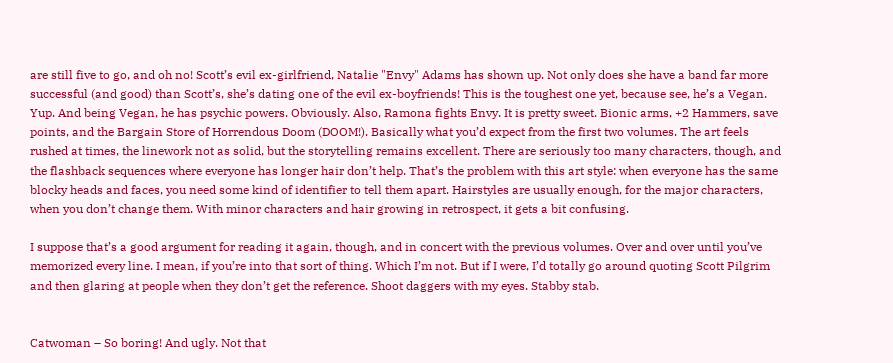are still five to go, and oh no! Scott’s evil ex-girlfriend, Natalie "Envy" Adams has shown up. Not only does she have a band far more successful (and good) than Scott’s, she’s dating one of the evil ex-boyfriends! This is the toughest one yet, because see, he’s a Vegan. Yup. And being Vegan, he has psychic powers. Obviously. Also, Ramona fights Envy. It is pretty sweet. Bionic arms, +2 Hammers, save points, and the Bargain Store of Horrendous Doom (DOOM!). Basically what you’d expect from the first two volumes. The art feels rushed at times, the linework not as solid, but the storytelling remains excellent. There are seriously too many characters, though, and the flashback sequences where everyone has longer hair don’t help. That’s the problem with this art style: when everyone has the same blocky heads and faces, you need some kind of identifier to tell them apart. Hairstyles are usually enough, for the major characters, when you don’t change them. With minor characters and hair growing in retrospect, it gets a bit confusing.

I suppose that’s a good argument for reading it again, though, and in concert with the previous volumes. Over and over until you’ve memorized every line. I mean, if you’re into that sort of thing. Which I’m not. But if I were, I’d totally go around quoting Scott Pilgrim and then glaring at people when they don’t get the reference. Shoot daggers with my eyes. Stabby stab.


Catwoman – So boring! And ugly. Not that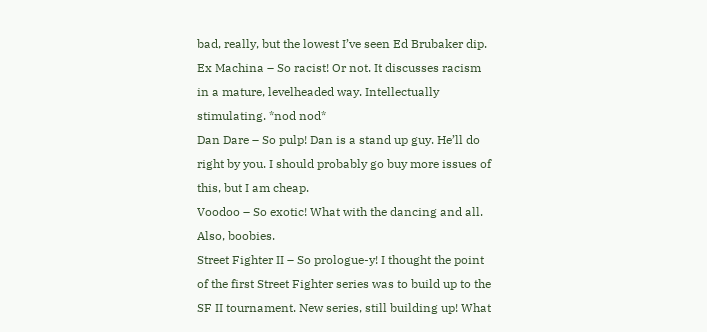bad, really, but the lowest I’ve seen Ed Brubaker dip.
Ex Machina – So racist! Or not. It discusses racism in a mature, levelheaded way. Intellectually stimulating. *nod nod*
Dan Dare – So pulp! Dan is a stand up guy. He’ll do right by you. I should probably go buy more issues of this, but I am cheap.
Voodoo – So exotic! What with the dancing and all. Also, boobies.
Street Fighter II – So prologue-y! I thought the point of the first Street Fighter series was to build up to the SF II tournament. New series, still building up! What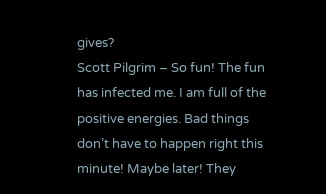gives?
Scott Pilgrim – So fun! The fun has infected me. I am full of the positive energies. Bad things don’t have to happen right this minute! Maybe later! They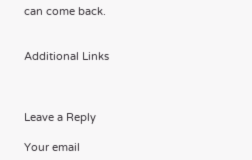can come back.


Additional Links



Leave a Reply

Your email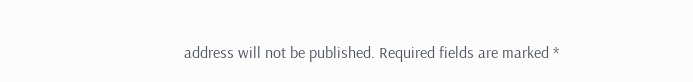address will not be published. Required fields are marked *